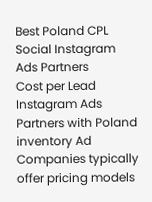Best Poland CPL Social Instagram Ads Partners
Cost per Lead Instagram Ads Partners with Poland inventory Ad Companies typically offer pricing models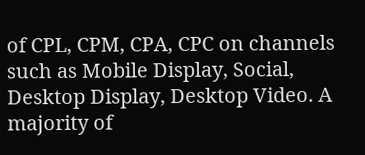of CPL, CPM, CPA, CPC on channels such as Mobile Display, Social, Desktop Display, Desktop Video. A majority of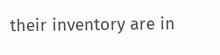their inventory are in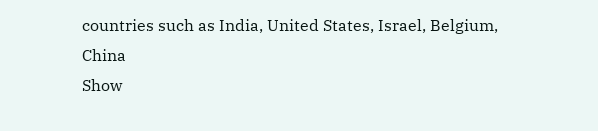countries such as India, United States, Israel, Belgium, China
Show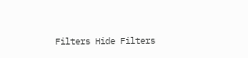Filters Hide Filters